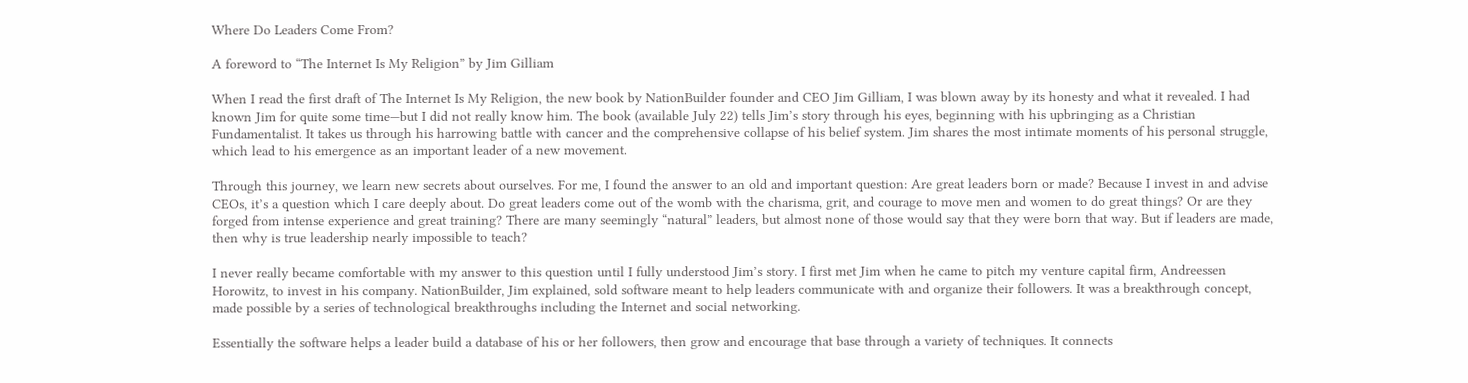Where Do Leaders Come From?

A foreword to “The Internet Is My Religion” by Jim Gilliam

When I read the first draft of The Internet Is My Religion, the new book by NationBuilder founder and CEO Jim Gilliam, I was blown away by its honesty and what it revealed. I had known Jim for quite some time—but I did not really know him. The book (available July 22) tells Jim’s story through his eyes, beginning with his upbringing as a Christian Fundamentalist. It takes us through his harrowing battle with cancer and the comprehensive collapse of his belief system. Jim shares the most intimate moments of his personal struggle, which lead to his emergence as an important leader of a new movement.

Through this journey, we learn new secrets about ourselves. For me, I found the answer to an old and important question: Are great leaders born or made? Because I invest in and advise CEOs, it’s a question which I care deeply about. Do great leaders come out of the womb with the charisma, grit, and courage to move men and women to do great things? Or are they forged from intense experience and great training? There are many seemingly “natural” leaders, but almost none of those would say that they were born that way. But if leaders are made, then why is true leadership nearly impossible to teach?

I never really became comfortable with my answer to this question until I fully understood Jim’s story. I first met Jim when he came to pitch my venture capital firm, Andreessen Horowitz, to invest in his company. NationBuilder, Jim explained, sold software meant to help leaders communicate with and organize their followers. It was a breakthrough concept, made possible by a series of technological breakthroughs including the Internet and social networking.

Essentially the software helps a leader build a database of his or her followers, then grow and encourage that base through a variety of techniques. It connects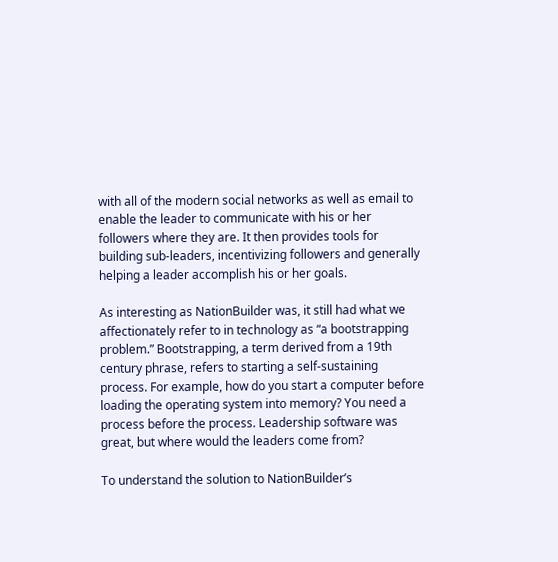with all of the modern social networks as well as email to enable the leader to communicate with his or her followers where they are. It then provides tools for building sub-leaders, incentivizing followers and generally helping a leader accomplish his or her goals.

As interesting as NationBuilder was, it still had what we affectionately refer to in technology as “a bootstrapping problem.” Bootstrapping, a term derived from a 19th century phrase, refers to starting a self-sustaining process. For example, how do you start a computer before loading the operating system into memory? You need a process before the process. Leadership software was great, but where would the leaders come from?

To understand the solution to NationBuilder’s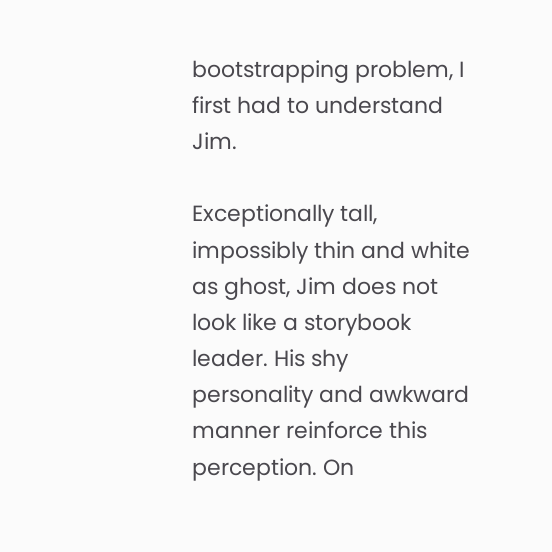bootstrapping problem, I first had to understand Jim.

Exceptionally tall, impossibly thin and white as ghost, Jim does not look like a storybook leader. His shy personality and awkward manner reinforce this perception. On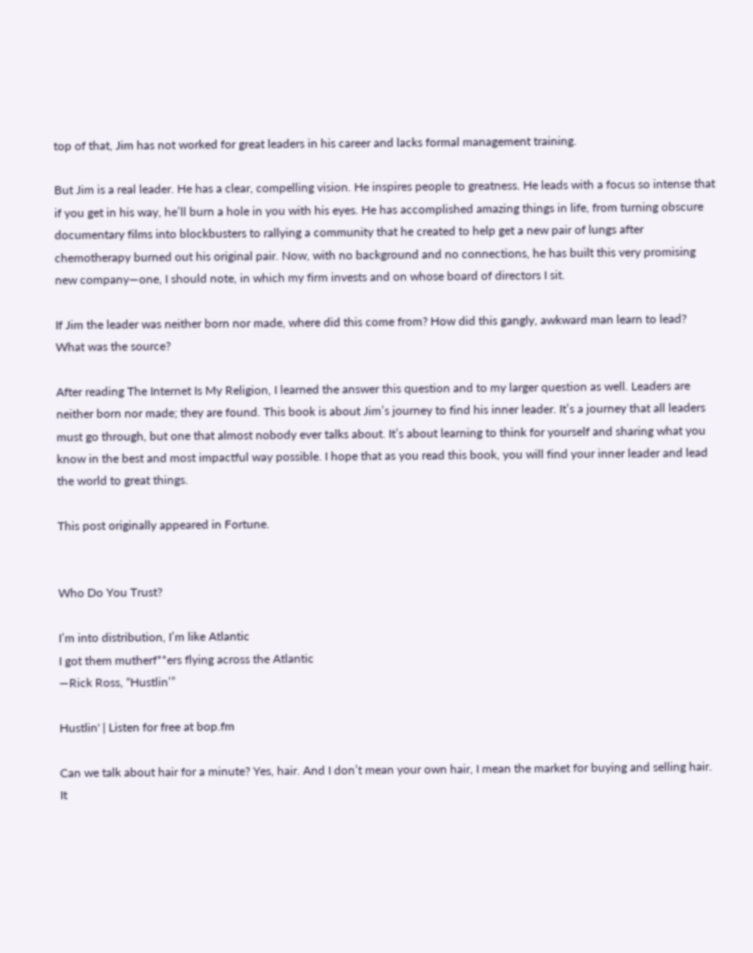top of that, Jim has not worked for great leaders in his career and lacks formal management training.

But Jim is a real leader. He has a clear, compelling vision. He inspires people to greatness. He leads with a focus so intense that if you get in his way, he’ll burn a hole in you with his eyes. He has accomplished amazing things in life, from turning obscure documentary films into blockbusters to rallying a community that he created to help get a new pair of lungs after chemotherapy burned out his original pair. Now, with no background and no connections, he has built this very promising new company—one, I should note, in which my firm invests and on whose board of directors I sit.

If Jim the leader was neither born nor made, where did this come from? How did this gangly, awkward man learn to lead? What was the source?

After reading The Internet Is My Religion, I learned the answer this question and to my larger question as well. Leaders are neither born nor made; they are found. This book is about Jim’s journey to find his inner leader. It’s a journey that all leaders must go through, but one that almost nobody ever talks about. It’s about learning to think for yourself and sharing what you know in the best and most impactful way possible. I hope that as you read this book, you will find your inner leader and lead the world to great things.

This post originally appeared in Fortune.


Who Do You Trust?

I’m into distribution, I’m like Atlantic
I got them mutherf**ers flying across the Atlantic
—Rick Ross, “Hustlin’”

Hustlin' | Listen for free at bop.fm

Can we talk about hair for a minute? Yes, hair. And I don’t mean your own hair, I mean the market for buying and selling hair. It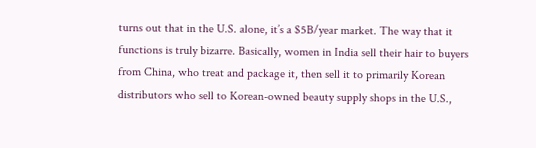turns out that in the U.S. alone, it’s a $5B/year market. The way that it functions is truly bizarre. Basically, women in India sell their hair to buyers from China, who treat and package it, then sell it to primarily Korean distributors who sell to Korean-owned beauty supply shops in the U.S.,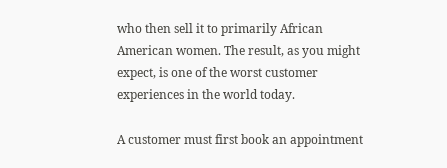who then sell it to primarily African American women. The result, as you might expect, is one of the worst customer experiences in the world today.

A customer must first book an appointment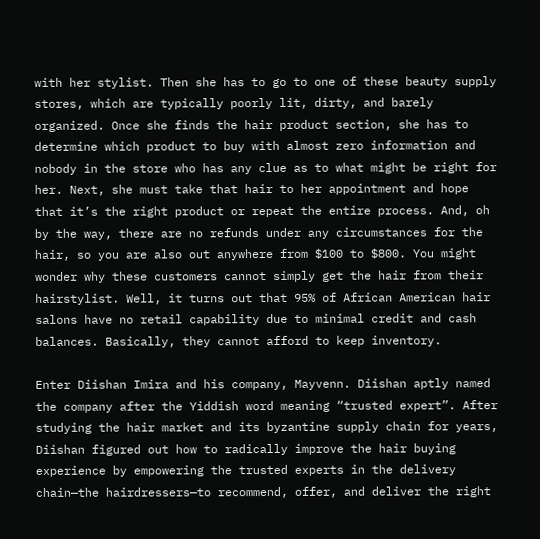with her stylist. Then she has to go to one of these beauty supply stores, which are typically poorly lit, dirty, and barely organized. Once she finds the hair product section, she has to determine which product to buy with almost zero information and nobody in the store who has any clue as to what might be right for her. Next, she must take that hair to her appointment and hope that it’s the right product or repeat the entire process. And, oh by the way, there are no refunds under any circumstances for the hair, so you are also out anywhere from $100 to $800. You might wonder why these customers cannot simply get the hair from their hairstylist. Well, it turns out that 95% of African American hair salons have no retail capability due to minimal credit and cash balances. Basically, they cannot afford to keep inventory.

Enter Diishan Imira and his company, Mayvenn. Diishan aptly named the company after the Yiddish word meaning “trusted expert”. After studying the hair market and its byzantine supply chain for years, Diishan figured out how to radically improve the hair buying experience by empowering the trusted experts in the delivery chain—the hairdressers—to recommend, offer, and deliver the right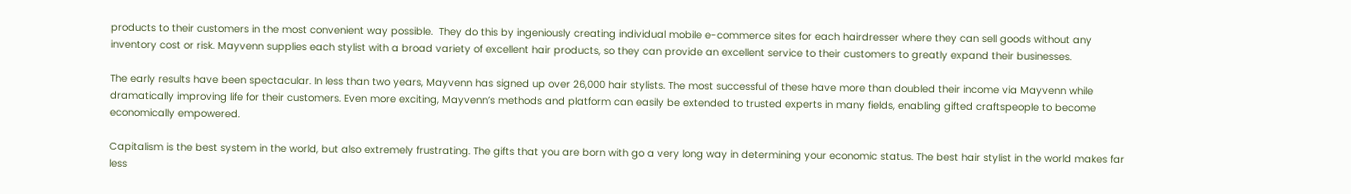products to their customers in the most convenient way possible.  They do this by ingeniously creating individual mobile e-commerce sites for each hairdresser where they can sell goods without any inventory cost or risk. Mayvenn supplies each stylist with a broad variety of excellent hair products, so they can provide an excellent service to their customers to greatly expand their businesses.

The early results have been spectacular. In less than two years, Mayvenn has signed up over 26,000 hair stylists. The most successful of these have more than doubled their income via Mayvenn while dramatically improving life for their customers. Even more exciting, Mayvenn’s methods and platform can easily be extended to trusted experts in many fields, enabling gifted craftspeople to become economically empowered.

Capitalism is the best system in the world, but also extremely frustrating. The gifts that you are born with go a very long way in determining your economic status. The best hair stylist in the world makes far less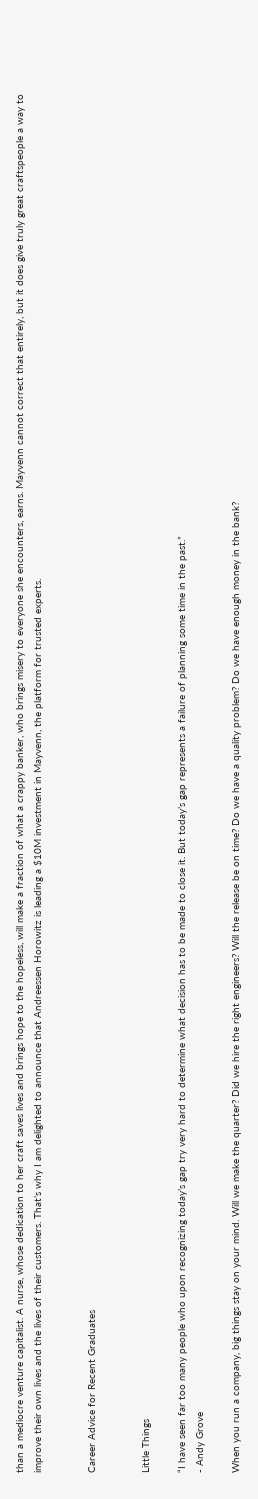than a mediocre venture capitalist. A nurse, whose dedication to her craft saves lives and brings hope to the hopeless, will make a fraction of what a crappy banker, who brings misery to everyone she encounters, earns. Mayvenn cannot correct that entirely, but it does give truly great craftspeople a way to improve their own lives and the lives of their customers. That’s why I am delighted to announce that Andreessen Horowitz is leading a $10M investment in Mayvenn, the platform for trusted experts.


Career Advice for Recent Graduates


Little Things

“I have seen far too many people who upon recognizing today’s gap try very hard to determine what decision has to be made to close it. But today’s gap represents a failure of planning some time in the past.”
- Andy Grove

When you run a company, big things stay on your mind. Will we make the quarter? Did we hire the right engineers? Will the release be on time? Do we have a quality problem? Do we have enough money in the bank?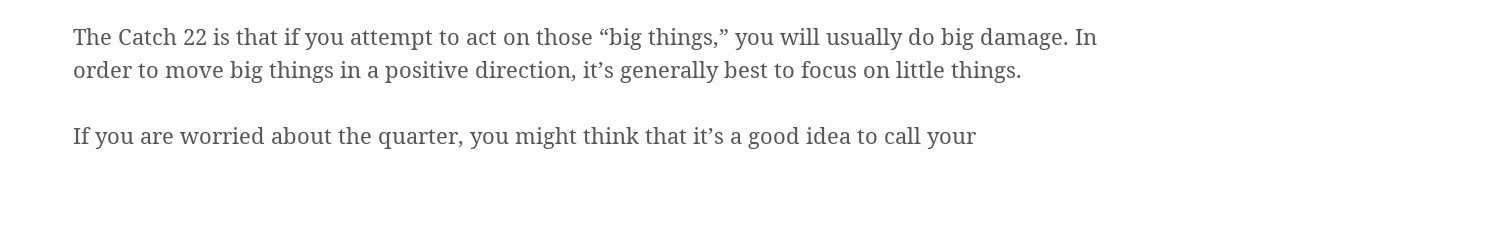The Catch 22 is that if you attempt to act on those “big things,” you will usually do big damage. In order to move big things in a positive direction, it’s generally best to focus on little things.

If you are worried about the quarter, you might think that it’s a good idea to call your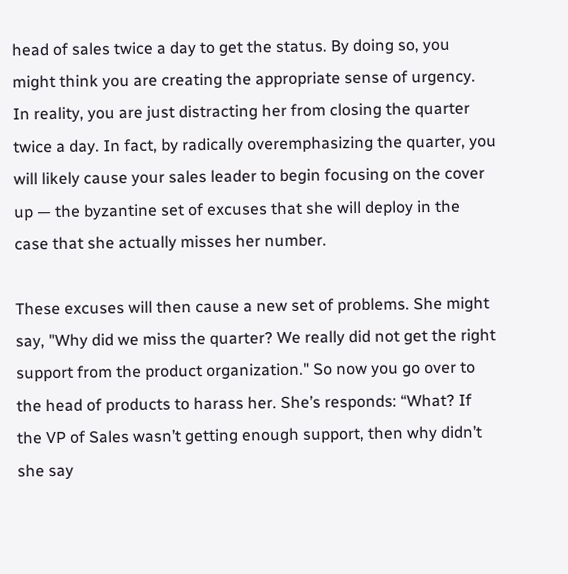head of sales twice a day to get the status. By doing so, you might think you are creating the appropriate sense of urgency. In reality, you are just distracting her from closing the quarter twice a day. In fact, by radically overemphasizing the quarter, you will likely cause your sales leader to begin focusing on the cover up — the byzantine set of excuses that she will deploy in the case that she actually misses her number.

These excuses will then cause a new set of problems. She might say, "Why did we miss the quarter? We really did not get the right support from the product organization." So now you go over to the head of products to harass her. She’s responds: “What? If the VP of Sales wasn’t getting enough support, then why didn’t she say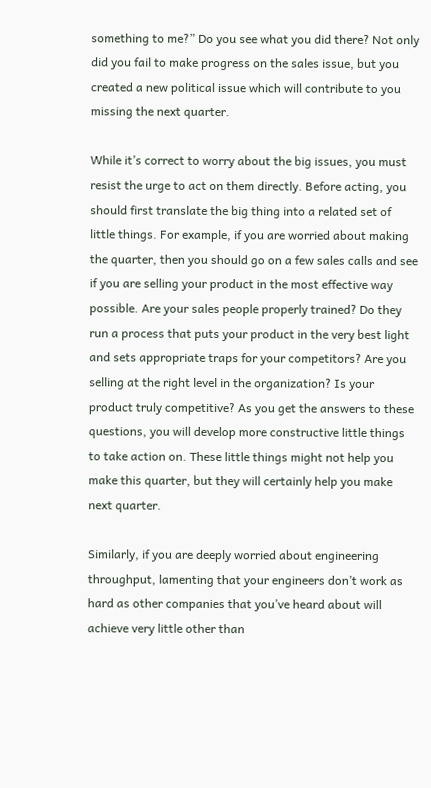something to me?” Do you see what you did there? Not only did you fail to make progress on the sales issue, but you created a new political issue which will contribute to you missing the next quarter.

While it’s correct to worry about the big issues, you must resist the urge to act on them directly. Before acting, you should first translate the big thing into a related set of little things. For example, if you are worried about making the quarter, then you should go on a few sales calls and see if you are selling your product in the most effective way possible. Are your sales people properly trained? Do they run a process that puts your product in the very best light and sets appropriate traps for your competitors? Are you selling at the right level in the organization? Is your product truly competitive? As you get the answers to these questions, you will develop more constructive little things to take action on. These little things might not help you make this quarter, but they will certainly help you make next quarter.

Similarly, if you are deeply worried about engineering throughput, lamenting that your engineers don’t work as hard as other companies that you’ve heard about will achieve very little other than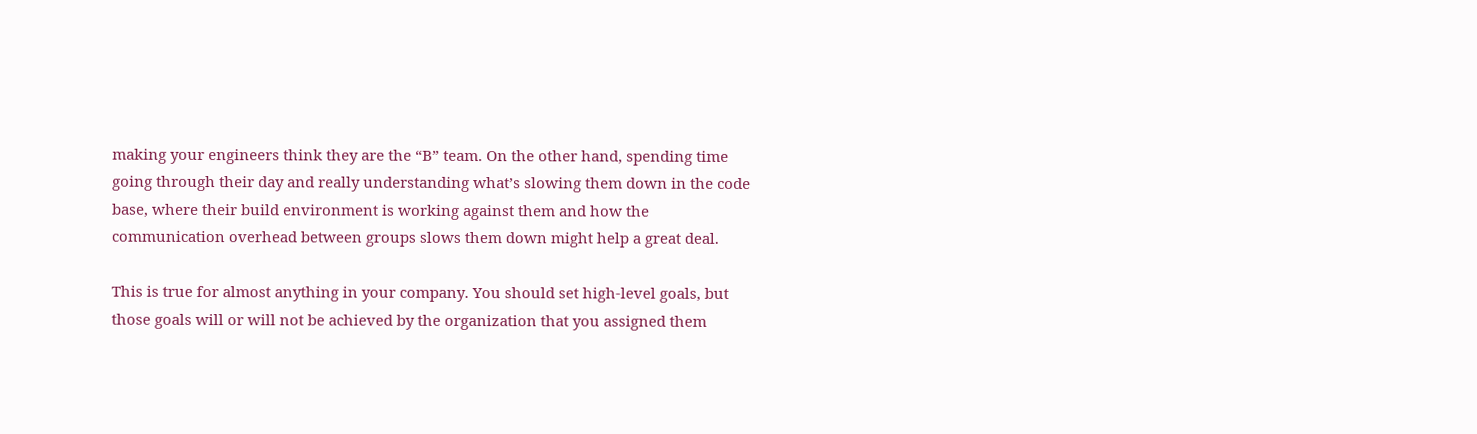making your engineers think they are the “B” team. On the other hand, spending time going through their day and really understanding what’s slowing them down in the code base, where their build environment is working against them and how the communication overhead between groups slows them down might help a great deal.

This is true for almost anything in your company. You should set high-level goals, but those goals will or will not be achieved by the organization that you assigned them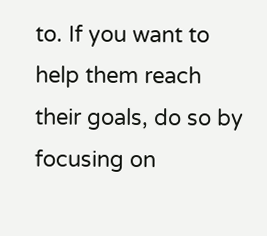to. If you want to help them reach their goals, do so by focusing on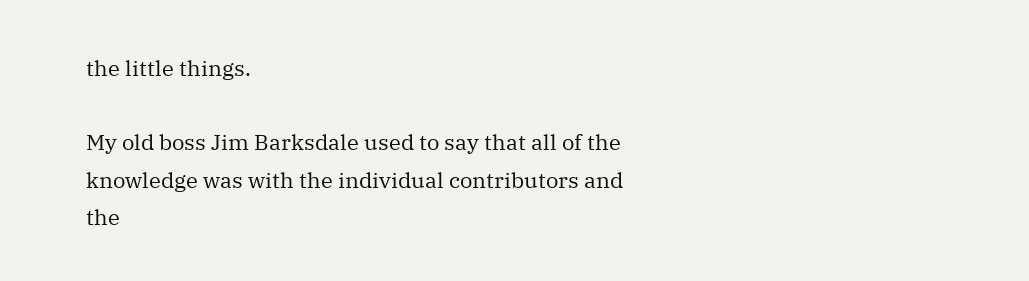the little things.

My old boss Jim Barksdale used to say that all of the knowledge was with the individual contributors and the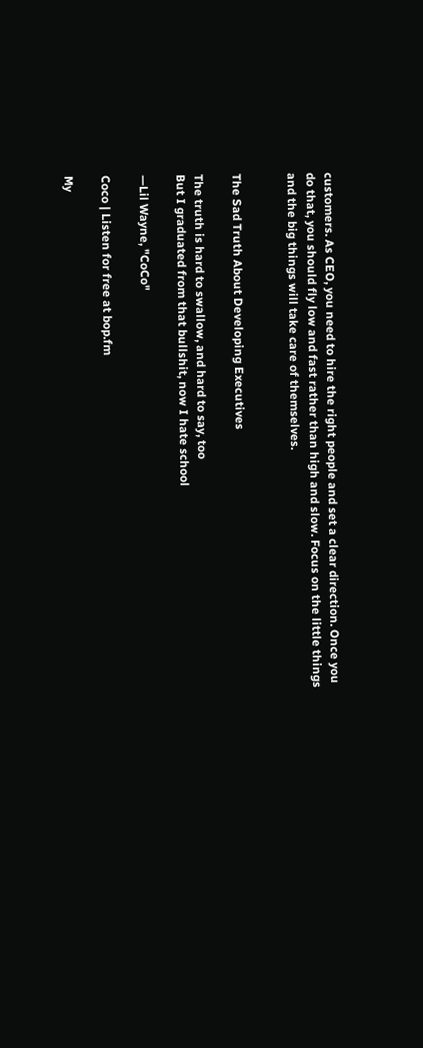customers. As CEO, you need to hire the right people and set a clear direction. Once you do that, you should fly low and fast rather than high and slow. Focus on the little things and the big things will take care of themselves.


The Sad Truth About Developing Executives

The truth is hard to swallow, and hard to say, too
But I graduated from that bullshit, now I hate school

—Lil Wayne, "CoCo"

Coco | Listen for free at bop.fm

My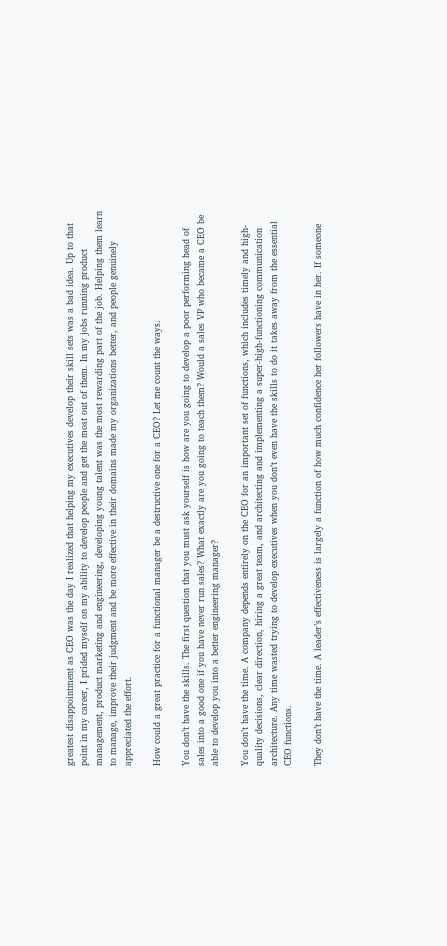greatest disappointment as CEO was the day I realized that helping my executives develop their skill sets was a bad idea. Up to that point in my career, I prided myself on my ability to develop people and get the most out of them. In my jobs running product management, product marketing and engineering, developing young talent was the most rewarding part of the job. Helping them learn to manage, improve their judgment and be more effective in their domains made my organizations better, and people genuinely appreciated the effort.

How could a great practice for a functional manager be a destructive one for a CEO? Let me count the ways.

You don’t have the skills. The first question that you must ask yourself is how are you going to develop a poor performing head of sales into a good one if you have never run sales? What exactly are you going to teach them? Would a sales VP who became a CEO be able to develop you into a better engineering manager?

You don’t have the time. A company depends entirely on the CEO for an important set of functions, which includes timely and high-quality decisions, clear direction, hiring a great team, and architecting and implementing a super-high-functioning communication architecture. Any time wasted trying to develop executives when you don’t even have the skills to do it takes away from the essential CEO functions.

They don’t have the time. A leader’s effectiveness is largely a function of how much confidence her followers have in her. If someone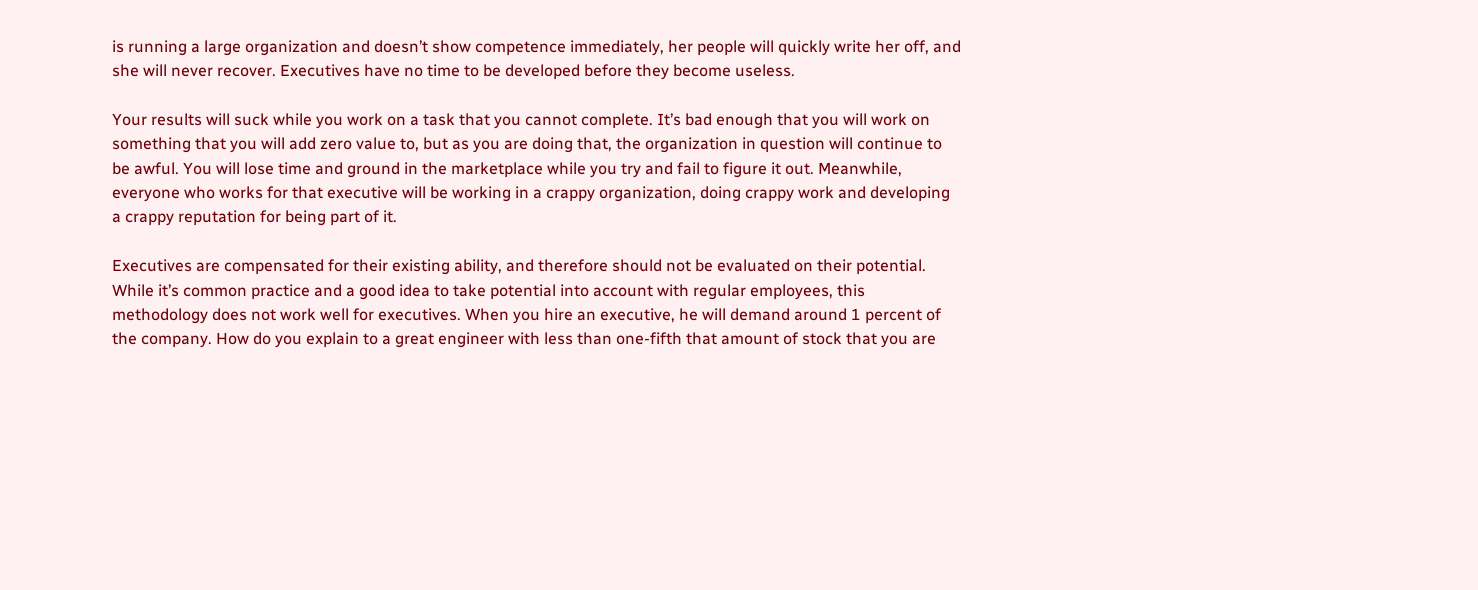is running a large organization and doesn’t show competence immediately, her people will quickly write her off, and she will never recover. Executives have no time to be developed before they become useless.

Your results will suck while you work on a task that you cannot complete. It’s bad enough that you will work on something that you will add zero value to, but as you are doing that, the organization in question will continue to be awful. You will lose time and ground in the marketplace while you try and fail to figure it out. Meanwhile, everyone who works for that executive will be working in a crappy organization, doing crappy work and developing a crappy reputation for being part of it.

Executives are compensated for their existing ability, and therefore should not be evaluated on their potential. While it’s common practice and a good idea to take potential into account with regular employees, this methodology does not work well for executives. When you hire an executive, he will demand around 1 percent of the company. How do you explain to a great engineer with less than one-fifth that amount of stock that you are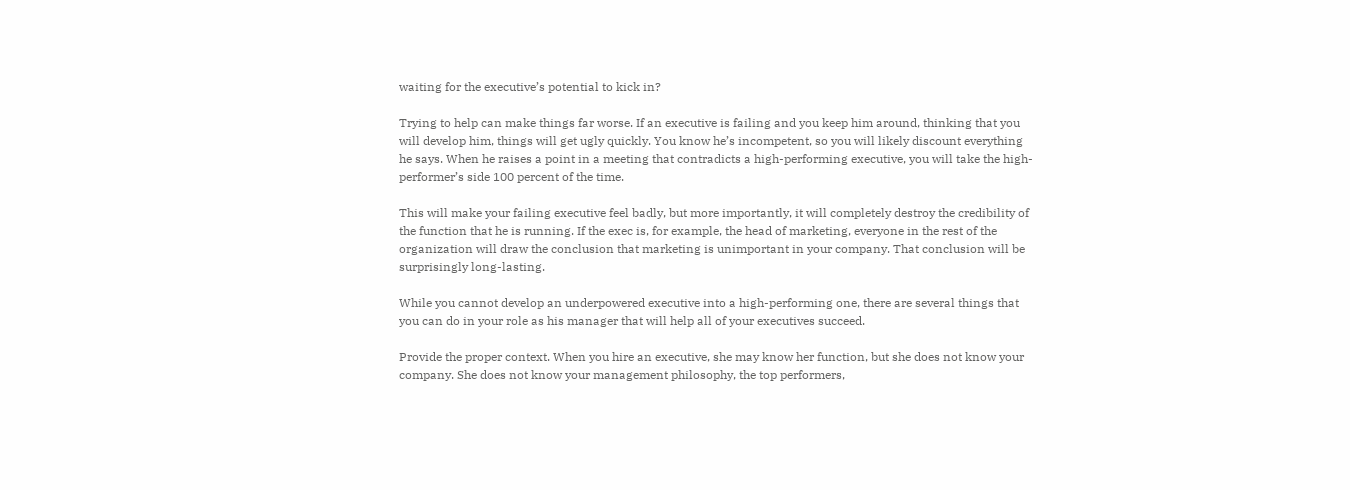waiting for the executive’s potential to kick in?

Trying to help can make things far worse. If an executive is failing and you keep him around, thinking that you will develop him, things will get ugly quickly. You know he’s incompetent, so you will likely discount everything he says. When he raises a point in a meeting that contradicts a high-performing executive, you will take the high-performer’s side 100 percent of the time.

This will make your failing executive feel badly, but more importantly, it will completely destroy the credibility of the function that he is running. If the exec is, for example, the head of marketing, everyone in the rest of the organization will draw the conclusion that marketing is unimportant in your company. That conclusion will be surprisingly long-lasting.

While you cannot develop an underpowered executive into a high-performing one, there are several things that you can do in your role as his manager that will help all of your executives succeed.

Provide the proper context. When you hire an executive, she may know her function, but she does not know your company. She does not know your management philosophy, the top performers,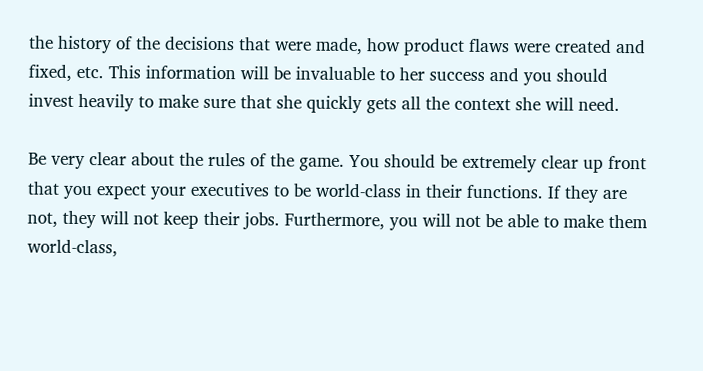the history of the decisions that were made, how product flaws were created and fixed, etc. This information will be invaluable to her success and you should invest heavily to make sure that she quickly gets all the context she will need.

Be very clear about the rules of the game. You should be extremely clear up front that you expect your executives to be world-class in their functions. If they are not, they will not keep their jobs. Furthermore, you will not be able to make them world-class,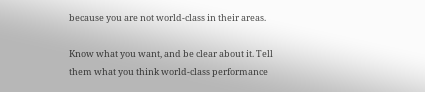because you are not world-class in their areas.

Know what you want, and be clear about it. Tell them what you think world-class performance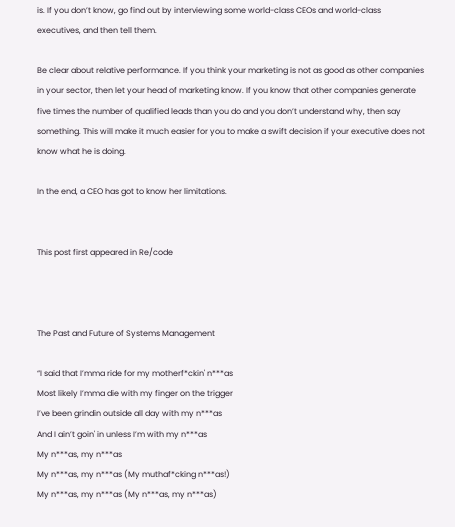is. If you don’t know, go find out by interviewing some world-class CEOs and world-class executives, and then tell them.

Be clear about relative performance. If you think your marketing is not as good as other companies in your sector, then let your head of marketing know. If you know that other companies generate five times the number of qualified leads than you do and you don’t understand why, then say something. This will make it much easier for you to make a swift decision if your executive does not know what he is doing.

In the end, a CEO has got to know her limitations.


This post first appeared in Re/code



The Past and Future of Systems Management

“I said that I’mma ride for my motherf*ckin' n***as
Most likely I’mma die with my finger on the trigger
I’ve been grindin outside all day with my n***as
And I ain’t goin' in unless I’m with my n***as
My n***as, my n***as
My n***as, my n***as (My muthaf*cking n***as!)
My n***as, my n***as (My n***as, my n***as)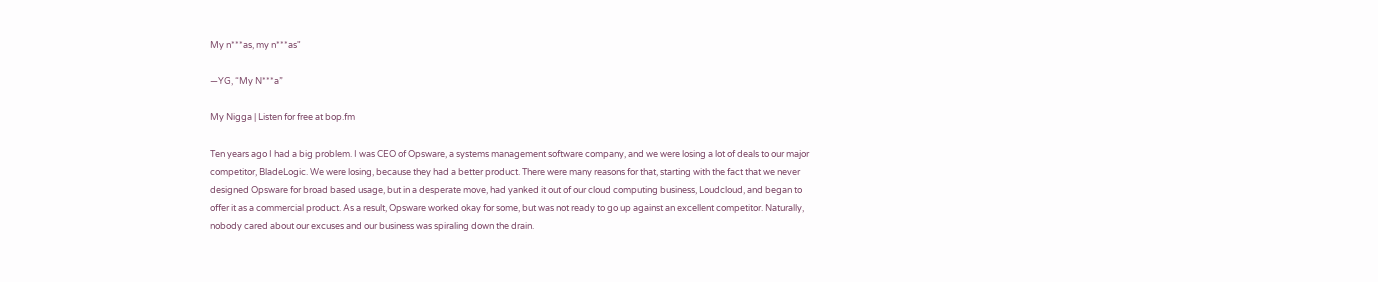My n***as, my n***as"

—YG, “My N***a”

My Nigga | Listen for free at bop.fm

Ten years ago I had a big problem. I was CEO of Opsware, a systems management software company, and we were losing a lot of deals to our major competitor, BladeLogic. We were losing, because they had a better product. There were many reasons for that, starting with the fact that we never designed Opsware for broad based usage, but in a desperate move, had yanked it out of our cloud computing business, Loudcloud, and began to offer it as a commercial product. As a result, Opsware worked okay for some, but was not ready to go up against an excellent competitor. Naturally, nobody cared about our excuses and our business was spiraling down the drain.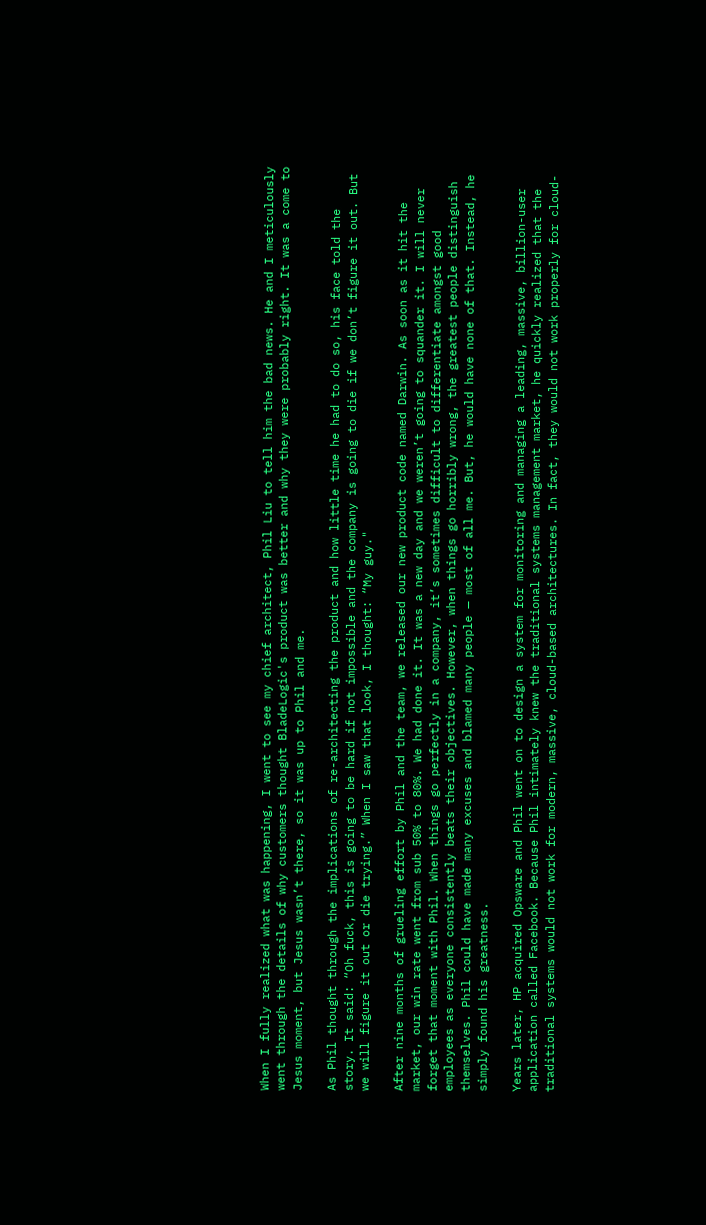When I fully realized what was happening, I went to see my chief architect, Phil Liu to tell him the bad news. He and I meticulously went through the details of why customers thought BladeLogic's product was better and why they were probably right. It was a come to Jesus moment, but Jesus wasn’t there, so it was up to Phil and me.

As Phil thought through the implications of re-architecting the product and how little time he had to do so, his face told the story. It said: “Oh fuck, this is going to be hard if not impossible and the company is going to die if we don’t figure it out. But we will figure it out or die trying.” When I saw that look, I thought: “My guy."

After nine months of grueling effort by Phil and the team, we released our new product code named Darwin. As soon as it hit the market, our win rate went from sub 50% to 80%. We had done it. It was a new day and we weren’t going to squander it. I will never forget that moment with Phil. When things go perfectly in a company, it’s sometimes difficult to differentiate amongst good employees as everyone consistently beats their objectives. However, when things go horribly wrong, the greatest people distinguish themselves. Phil could have made many excuses and blamed many people — most of all me. But, he would have none of that. Instead, he simply found his greatness.

Years later, HP acquired Opsware and Phil went on to design a system for monitoring and managing a leading, massive, billion-user application called Facebook. Because Phil intimately knew the traditional systems management market, he quickly realized that the traditional systems would not work for modern, massive, cloud-based architectures. In fact, they would not work properly for cloud-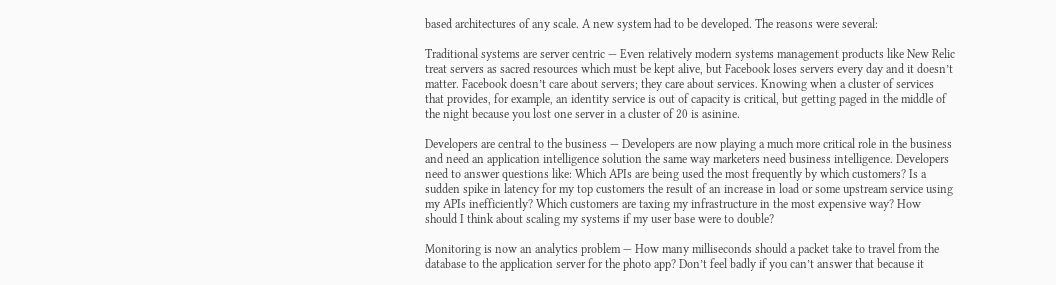based architectures of any scale. A new system had to be developed. The reasons were several:

Traditional systems are server centric — Even relatively modern systems management products like New Relic treat servers as sacred resources which must be kept alive, but Facebook loses servers every day and it doesn’t matter. Facebook doesn’t care about servers; they care about services. Knowing when a cluster of services that provides, for example, an identity service is out of capacity is critical, but getting paged in the middle of the night because you lost one server in a cluster of 20 is asinine.

Developers are central to the business — Developers are now playing a much more critical role in the business and need an application intelligence solution the same way marketers need business intelligence. Developers need to answer questions like: Which APIs are being used the most frequently by which customers? Is a sudden spike in latency for my top customers the result of an increase in load or some upstream service using my APIs inefficiently? Which customers are taxing my infrastructure in the most expensive way? How should I think about scaling my systems if my user base were to double?

Monitoring is now an analytics problem — How many milliseconds should a packet take to travel from the database to the application server for the photo app? Don’t feel badly if you can’t answer that because it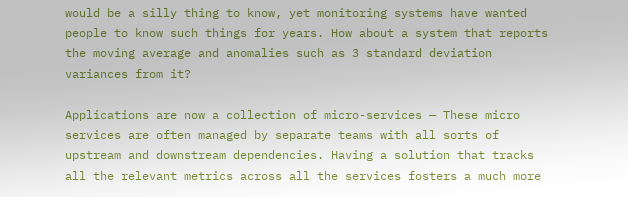would be a silly thing to know, yet monitoring systems have wanted people to know such things for years. How about a system that reports the moving average and anomalies such as 3 standard deviation variances from it?

Applications are now a collection of micro-services — These micro services are often managed by separate teams with all sorts of upstream and downstream dependencies. Having a solution that tracks all the relevant metrics across all the services fosters a much more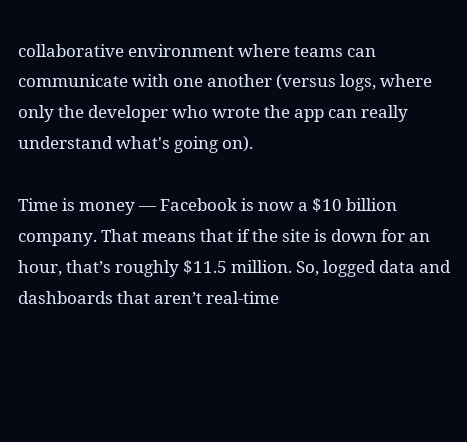collaborative environment where teams can communicate with one another (versus logs, where only the developer who wrote the app can really understand what's going on).

Time is money — Facebook is now a $10 billion company. That means that if the site is down for an hour, that’s roughly $11.5 million. So, logged data and dashboards that aren’t real-time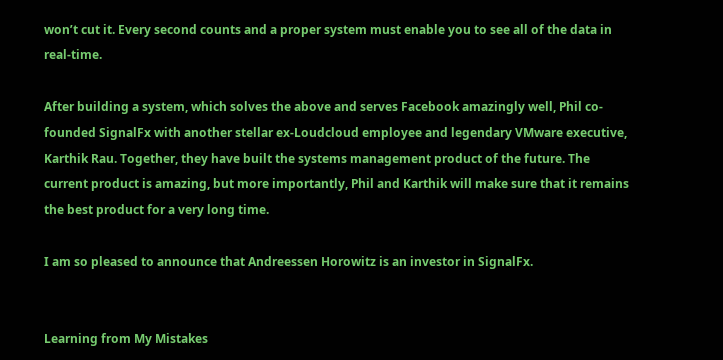won’t cut it. Every second counts and a proper system must enable you to see all of the data in real-time.

After building a system, which solves the above and serves Facebook amazingly well, Phil co-founded SignalFx with another stellar ex-Loudcloud employee and legendary VMware executive, Karthik Rau. Together, they have built the systems management product of the future. The current product is amazing, but more importantly, Phil and Karthik will make sure that it remains the best product for a very long time.

I am so pleased to announce that Andreessen Horowitz is an investor in SignalFx.


Learning from My Mistakes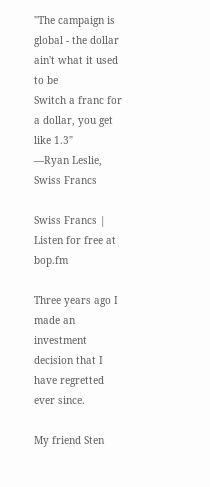"The campaign is global - the dollar ain't what it used to be
Switch a franc for a dollar, you get like 1.3"
—Ryan Leslie, Swiss Francs

Swiss Francs | Listen for free at bop.fm

Three years ago I made an investment decision that I have regretted ever since.

My friend Sten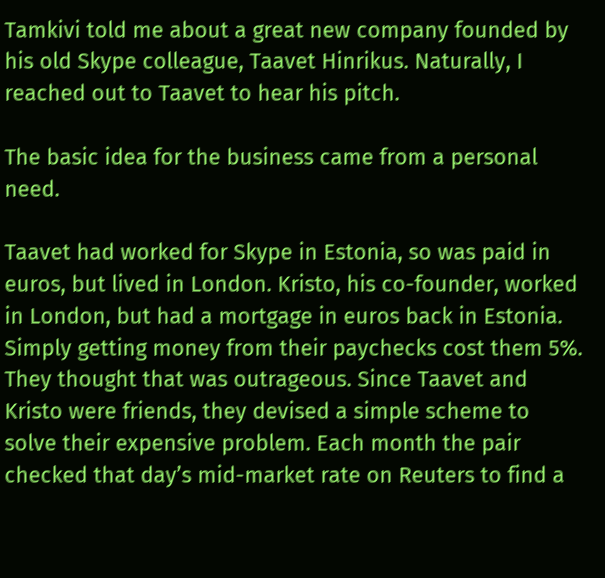Tamkivi told me about a great new company founded by his old Skype colleague, Taavet Hinrikus. Naturally, I reached out to Taavet to hear his pitch.

The basic idea for the business came from a personal need.

Taavet had worked for Skype in Estonia, so was paid in euros, but lived in London. Kristo, his co-founder, worked in London, but had a mortgage in euros back in Estonia. Simply getting money from their paychecks cost them 5%. They thought that was outrageous. Since Taavet and Kristo were friends, they devised a simple scheme to solve their expensive problem. Each month the pair checked that day’s mid-market rate on Reuters to find a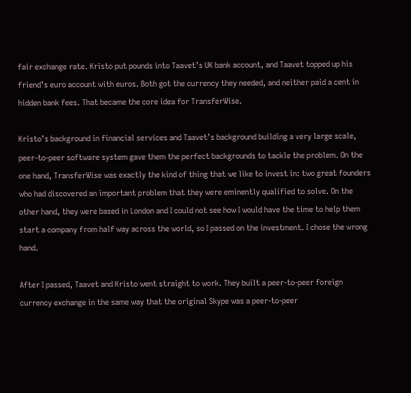fair exchange rate. Kristo put pounds into Taavet’s UK bank account, and Taavet topped up his friend’s euro account with euros. Both got the currency they needed, and neither paid a cent in hidden bank fees. That became the core idea for TransferWise.

Kristo’s background in financial services and Taavet’s background building a very large scale, peer-to-peer software system gave them the perfect backgrounds to tackle the problem. On the one hand, TransferWise was exactly the kind of thing that we like to invest in: two great founders who had discovered an important problem that they were eminently qualified to solve. On the other hand, they were based in London and I could not see how I would have the time to help them start a company from half way across the world, so I passed on the investment. I chose the wrong hand.

After I passed, Taavet and Kristo went straight to work. They built a peer-to-peer foreign currency exchange in the same way that the original Skype was a peer-to-peer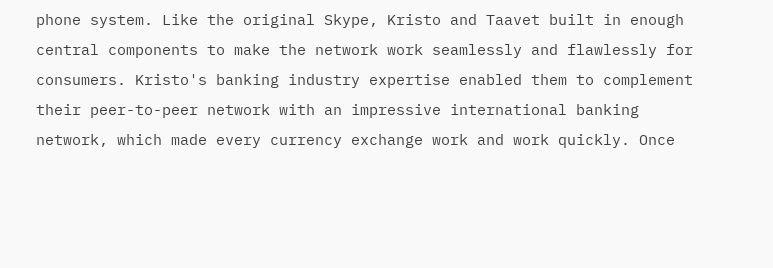phone system. Like the original Skype, Kristo and Taavet built in enough central components to make the network work seamlessly and flawlessly for consumers. Kristo's banking industry expertise enabled them to complement their peer-to-peer network with an impressive international banking network, which made every currency exchange work and work quickly. Once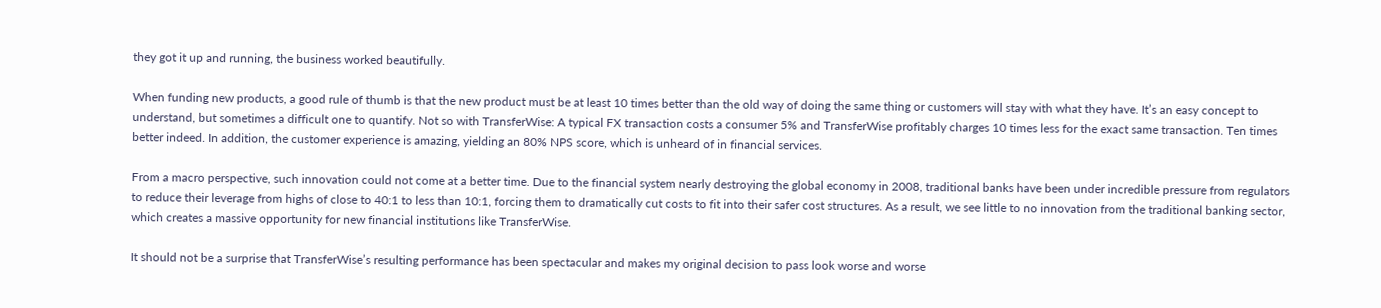they got it up and running, the business worked beautifully.

When funding new products, a good rule of thumb is that the new product must be at least 10 times better than the old way of doing the same thing or customers will stay with what they have. It’s an easy concept to understand, but sometimes a difficult one to quantify. Not so with TransferWise: A typical FX transaction costs a consumer 5% and TransferWise profitably charges 10 times less for the exact same transaction. Ten times better indeed. In addition, the customer experience is amazing, yielding an 80% NPS score, which is unheard of in financial services.

From a macro perspective, such innovation could not come at a better time. Due to the financial system nearly destroying the global economy in 2008, traditional banks have been under incredible pressure from regulators to reduce their leverage from highs of close to 40:1 to less than 10:1, forcing them to dramatically cut costs to fit into their safer cost structures. As a result, we see little to no innovation from the traditional banking sector, which creates a massive opportunity for new financial institutions like TransferWise.

It should not be a surprise that TransferWise’s resulting performance has been spectacular and makes my original decision to pass look worse and worse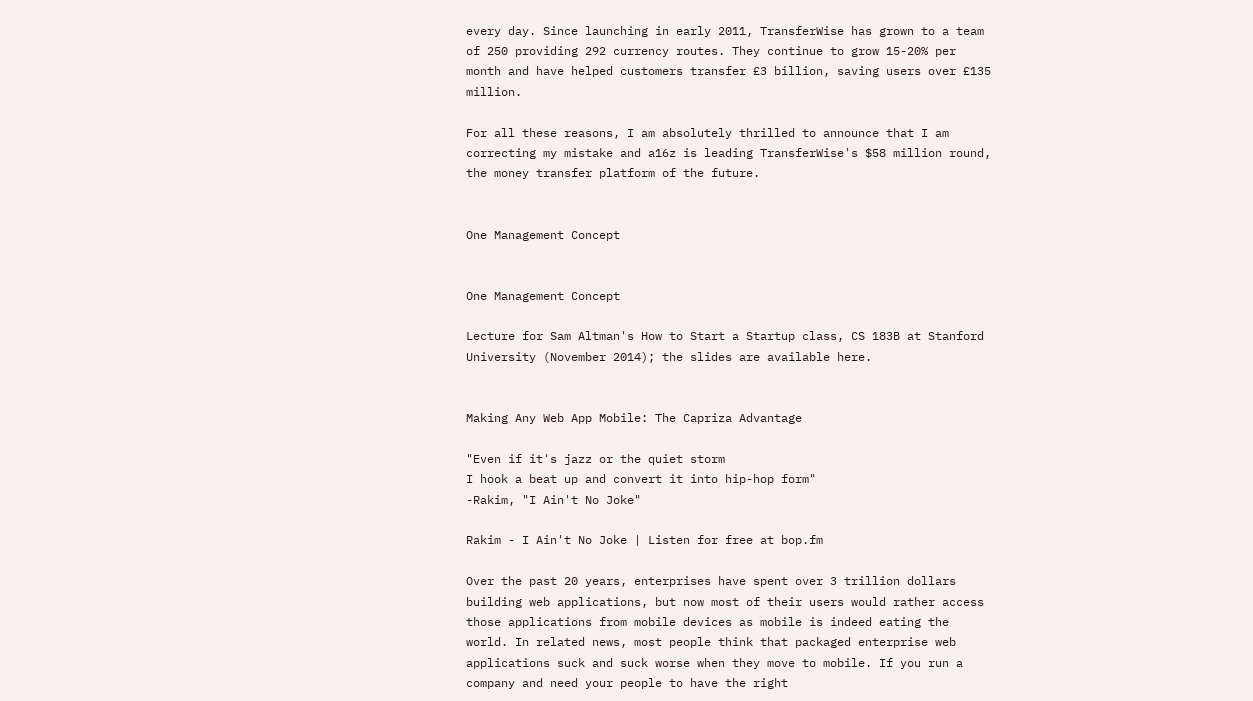every day. Since launching in early 2011, TransferWise has grown to a team of 250 providing 292 currency routes. They continue to grow 15-20% per month and have helped customers transfer £3 billion, saving users over £135 million.

For all these reasons, I am absolutely thrilled to announce that I am correcting my mistake and a16z is leading TransferWise's $58 million round, the money transfer platform of the future.


One Management Concept


One Management Concept

Lecture for Sam Altman's How to Start a Startup class, CS 183B at Stanford University (November 2014); the slides are available here.


Making Any Web App Mobile: The Capriza Advantage

"Even if it's jazz or the quiet storm
I hook a beat up and convert it into hip-hop form"
-Rakim, "I Ain't No Joke"

Rakim - I Ain't No Joke | Listen for free at bop.fm

Over the past 20 years, enterprises have spent over 3 trillion dollars building web applications, but now most of their users would rather access those applications from mobile devices as mobile is indeed eating the world. In related news, most people think that packaged enterprise web applications suck and suck worse when they move to mobile. If you run a company and need your people to have the right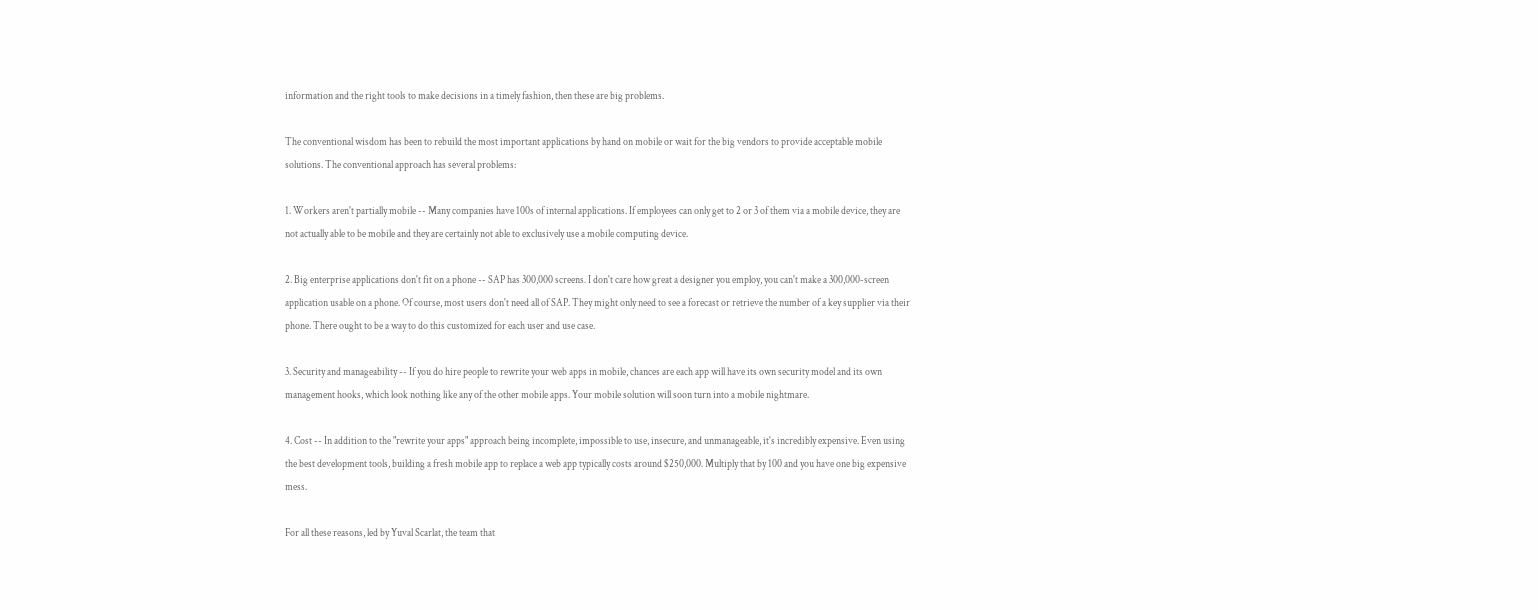information and the right tools to make decisions in a timely fashion, then these are big problems.

The conventional wisdom has been to rebuild the most important applications by hand on mobile or wait for the big vendors to provide acceptable mobile solutions. The conventional approach has several problems:

1. Workers aren't partially mobile -- Many companies have 100s of internal applications. If employees can only get to 2 or 3 of them via a mobile device, they are not actually able to be mobile and they are certainly not able to exclusively use a mobile computing device.

2. Big enterprise applications don't fit on a phone -- SAP has 300,000 screens. I don't care how great a designer you employ, you can't make a 300,000-screen application usable on a phone. Of course, most users don't need all of SAP. They might only need to see a forecast or retrieve the number of a key supplier via their phone. There ought to be a way to do this customized for each user and use case.

3. Security and manageability -- If you do hire people to rewrite your web apps in mobile, chances are each app will have its own security model and its own management hooks, which look nothing like any of the other mobile apps. Your mobile solution will soon turn into a mobile nightmare.

4. Cost -- In addition to the "rewrite your apps" approach being incomplete, impossible to use, insecure, and unmanageable, it's incredibly expensive. Even using the best development tools, building a fresh mobile app to replace a web app typically costs around $250,000. Multiply that by 100 and you have one big expensive mess.

For all these reasons, led by Yuval Scarlat, the team that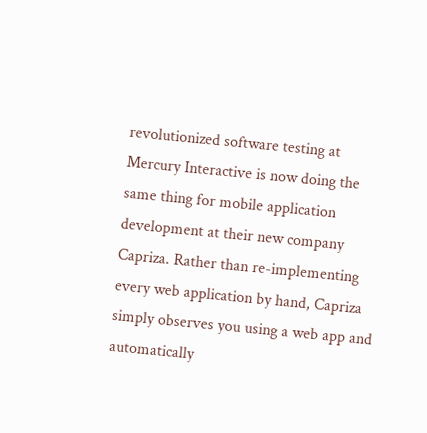revolutionized software testing at Mercury Interactive is now doing the same thing for mobile application development at their new company Capriza. Rather than re-implementing every web application by hand, Capriza simply observes you using a web app and automatically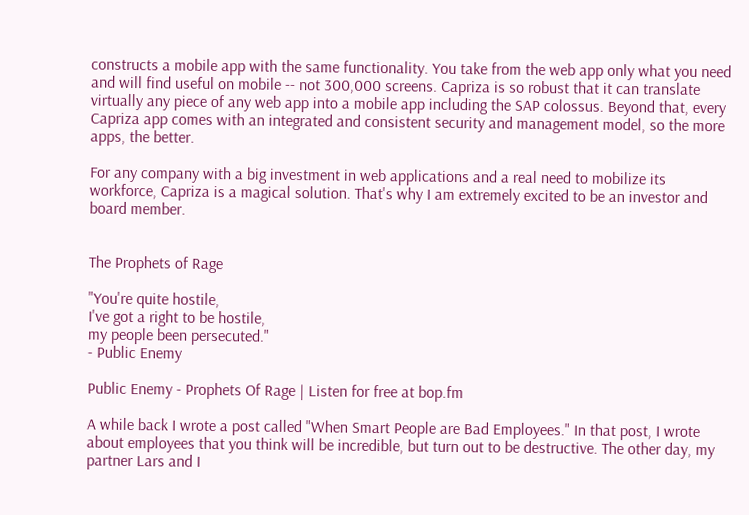constructs a mobile app with the same functionality. You take from the web app only what you need and will find useful on mobile -- not 300,000 screens. Capriza is so robust that it can translate virtually any piece of any web app into a mobile app including the SAP colossus. Beyond that, every Capriza app comes with an integrated and consistent security and management model, so the more apps, the better.

For any company with a big investment in web applications and a real need to mobilize its workforce, Capriza is a magical solution. That's why I am extremely excited to be an investor and board member.


The Prophets of Rage

"You're quite hostile,
I've got a right to be hostile,
my people been persecuted."
- Public Enemy

Public Enemy - Prophets Of Rage | Listen for free at bop.fm

A while back I wrote a post called "When Smart People are Bad Employees." In that post, I wrote about employees that you think will be incredible, but turn out to be destructive. The other day, my partner Lars and I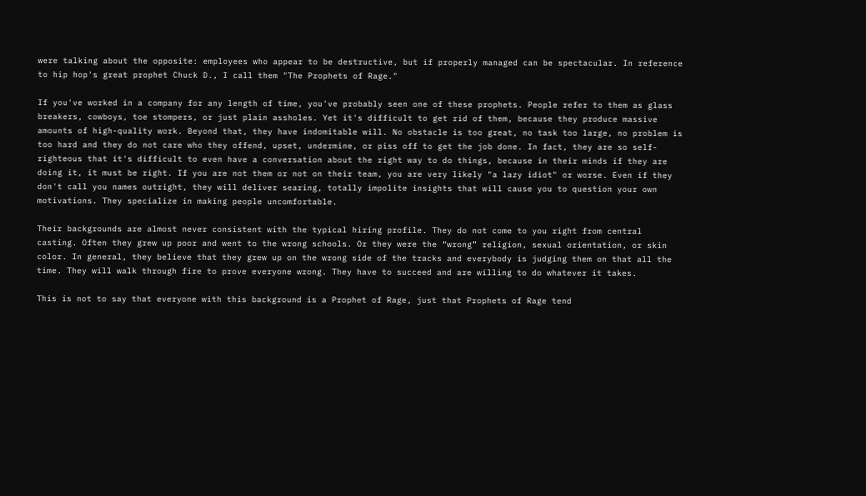were talking about the opposite: employees who appear to be destructive, but if properly managed can be spectacular. In reference to hip hop's great prophet Chuck D., I call them "The Prophets of Rage."

If you've worked in a company for any length of time, you've probably seen one of these prophets. People refer to them as glass breakers, cowboys, toe stompers, or just plain assholes. Yet it's difficult to get rid of them, because they produce massive amounts of high-quality work. Beyond that, they have indomitable will. No obstacle is too great, no task too large, no problem is too hard and they do not care who they offend, upset, undermine, or piss off to get the job done. In fact, they are so self-righteous that it's difficult to even have a conversation about the right way to do things, because in their minds if they are doing it, it must be right. If you are not them or not on their team, you are very likely "a lazy idiot" or worse. Even if they don't call you names outright, they will deliver searing, totally impolite insights that will cause you to question your own motivations. They specialize in making people uncomfortable.

Their backgrounds are almost never consistent with the typical hiring profile. They do not come to you right from central casting. Often they grew up poor and went to the wrong schools. Or they were the “wrong” religion, sexual orientation, or skin color. In general, they believe that they grew up on the wrong side of the tracks and everybody is judging them on that all the time. They will walk through fire to prove everyone wrong. They have to succeed and are willing to do whatever it takes.

This is not to say that everyone with this background is a Prophet of Rage, just that Prophets of Rage tend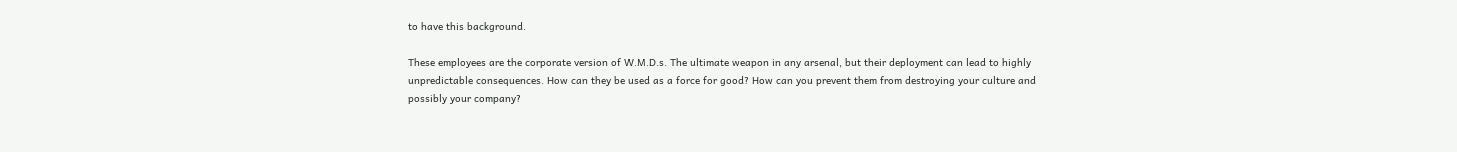to have this background.

These employees are the corporate version of W.M.D.s. The ultimate weapon in any arsenal, but their deployment can lead to highly unpredictable consequences. How can they be used as a force for good? How can you prevent them from destroying your culture and possibly your company?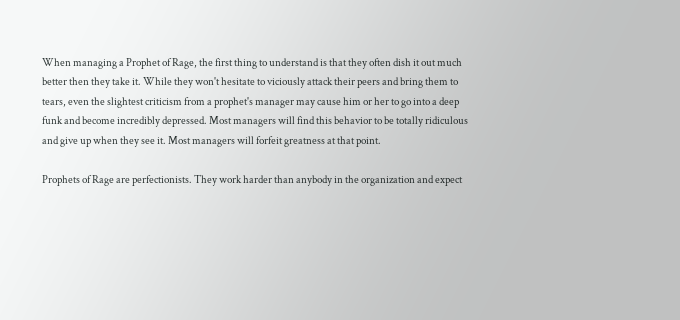When managing a Prophet of Rage, the first thing to understand is that they often dish it out much better then they take it. While they won't hesitate to viciously attack their peers and bring them to tears, even the slightest criticism from a prophet's manager may cause him or her to go into a deep funk and become incredibly depressed. Most managers will find this behavior to be totally ridiculous and give up when they see it. Most managers will forfeit greatness at that point.

Prophets of Rage are perfectionists. They work harder than anybody in the organization and expect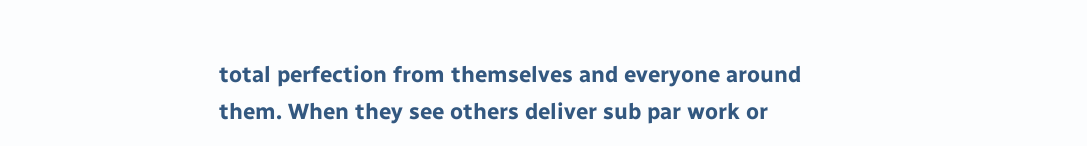total perfection from themselves and everyone around them. When they see others deliver sub par work or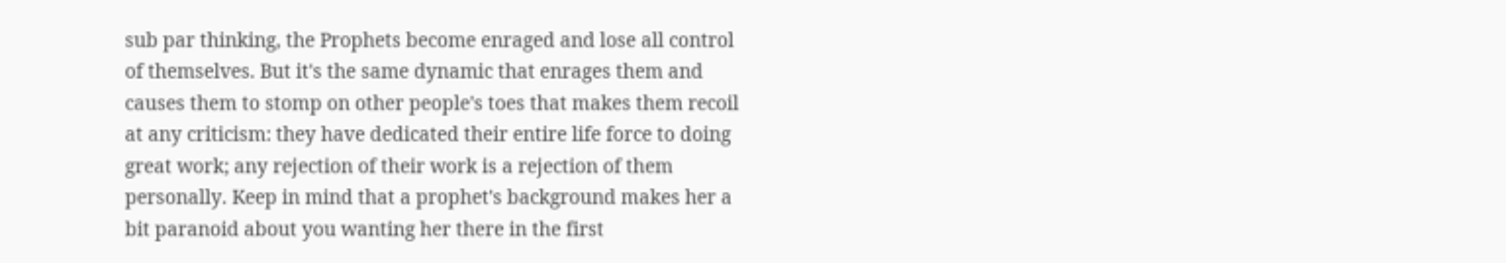sub par thinking, the Prophets become enraged and lose all control of themselves. But it's the same dynamic that enrages them and causes them to stomp on other people's toes that makes them recoil at any criticism: they have dedicated their entire life force to doing great work; any rejection of their work is a rejection of them personally. Keep in mind that a prophet's background makes her a bit paranoid about you wanting her there in the first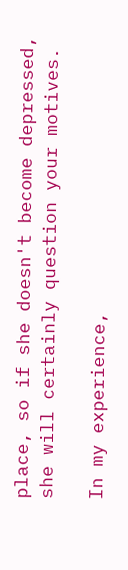place, so if she doesn't become depressed, she will certainly question your motives.

In my experience,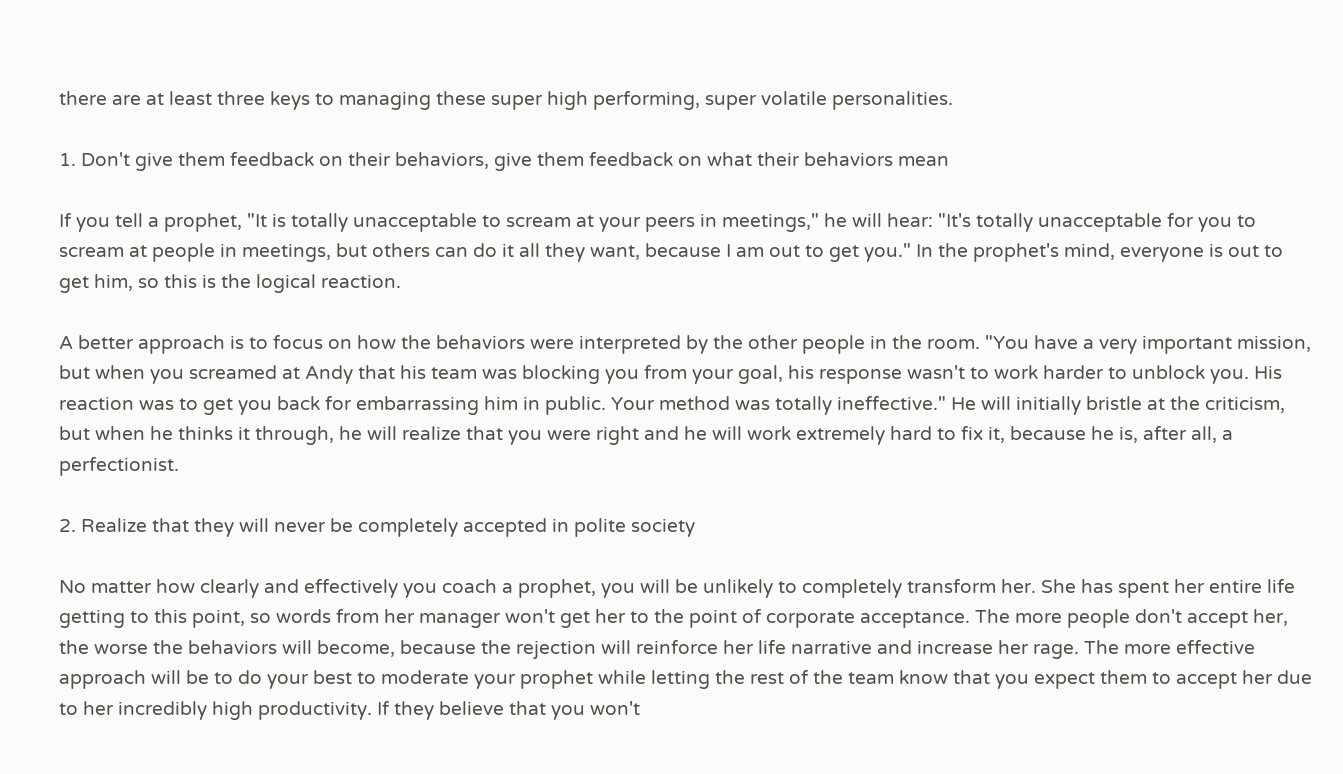there are at least three keys to managing these super high performing, super volatile personalities.

1. Don't give them feedback on their behaviors, give them feedback on what their behaviors mean

If you tell a prophet, "It is totally unacceptable to scream at your peers in meetings," he will hear: "It's totally unacceptable for you to scream at people in meetings, but others can do it all they want, because I am out to get you." In the prophet's mind, everyone is out to get him, so this is the logical reaction.

A better approach is to focus on how the behaviors were interpreted by the other people in the room. "You have a very important mission, but when you screamed at Andy that his team was blocking you from your goal, his response wasn't to work harder to unblock you. His reaction was to get you back for embarrassing him in public. Your method was totally ineffective." He will initially bristle at the criticism, but when he thinks it through, he will realize that you were right and he will work extremely hard to fix it, because he is, after all, a perfectionist.

2. Realize that they will never be completely accepted in polite society

No matter how clearly and effectively you coach a prophet, you will be unlikely to completely transform her. She has spent her entire life getting to this point, so words from her manager won't get her to the point of corporate acceptance. The more people don't accept her, the worse the behaviors will become, because the rejection will reinforce her life narrative and increase her rage. The more effective approach will be to do your best to moderate your prophet while letting the rest of the team know that you expect them to accept her due to her incredibly high productivity. If they believe that you won't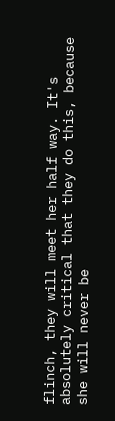flinch, they will meet her half way. It's absolutely critical that they do this, because she will never be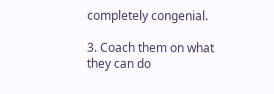completely congenial.

3. Coach them on what they can do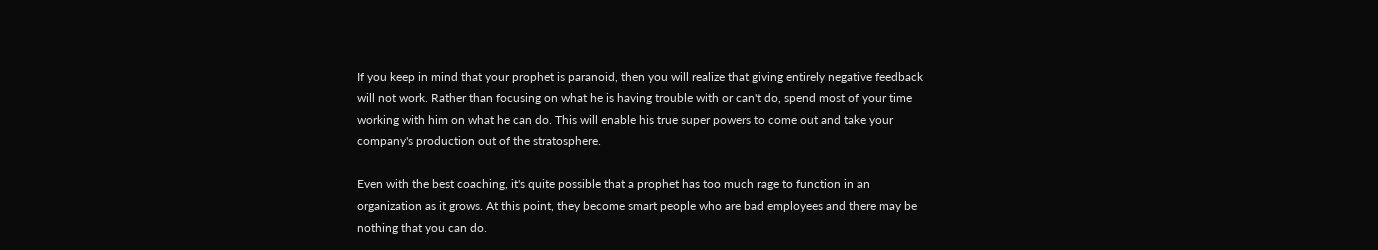If you keep in mind that your prophet is paranoid, then you will realize that giving entirely negative feedback will not work. Rather than focusing on what he is having trouble with or can't do, spend most of your time working with him on what he can do. This will enable his true super powers to come out and take your company's production out of the stratosphere.

Even with the best coaching, it's quite possible that a prophet has too much rage to function in an organization as it grows. At this point, they become smart people who are bad employees and there may be nothing that you can do.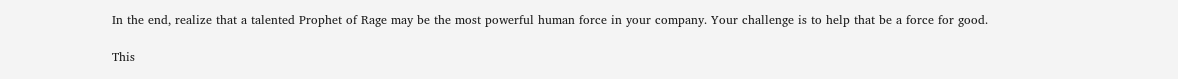In the end, realize that a talented Prophet of Rage may be the most powerful human force in your company. Your challenge is to help that be a force for good.

This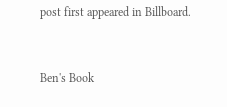post first appeared in Billboard.


Ben's Book